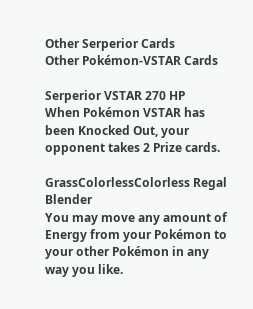Other Serperior Cards
Other Pokémon-VSTAR Cards

Serperior VSTAR 270 HP
When Pokémon VSTAR has been Knocked Out, your opponent takes 2 Prize cards.

GrassColorlessColorless Regal Blender
You may move any amount of Energy from your Pokémon to your other Pokémon in any way you like.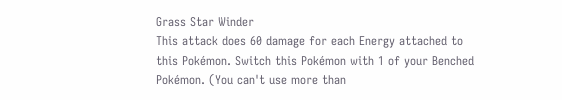Grass Star Winder
This attack does 60 damage for each Energy attached to this Pokémon. Switch this Pokémon with 1 of your Benched Pokémon. (You can't use more than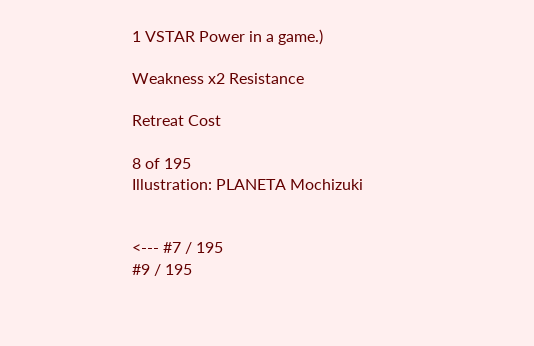1 VSTAR Power in a game.)

Weakness x2 Resistance

Retreat Cost

8 of 195
Illustration: PLANETA Mochizuki


<--- #7 / 195
#9 / 195